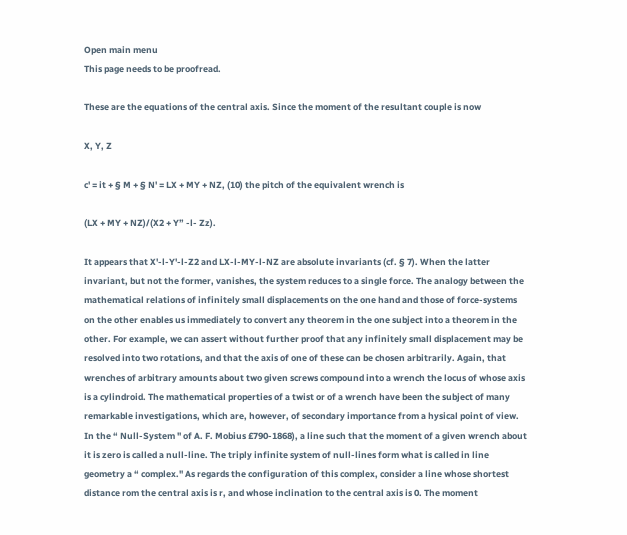Open main menu
This page needs to be proofread.

These are the equations of the central axis. Since the moment of the resultant couple is now

X, Y, Z

c' = it + § M + § N' = LX + MY + NZ, (10) the pitch of the equivalent wrench is

(LX + MY + NZ)/(X2 + Y” -l- Zz).

It appears that X'-l-Y'-l-Z2 and LX-l-MY-l-NZ are absolute invariants (cf. § 7). When the latter invariant, but not the former, vanishes, the system reduces to a single force. The analogy between the mathematical relations of infinitely small displacements on the one hand and those of force-systems on the other enables us immediately to convert any theorem in the one subject into a theorem in the other. For example, we can assert without further proof that any infinitely small displacement may be resolved into two rotations, and that the axis of one of these can be chosen arbitrarily. Again, that wrenches of arbitrary amounts about two given screws compound into a wrench the locus of whose axis is a cylindroid. The mathematical properties of a twist or of a wrench have been the subject of many remarkable investigations, which are, however, of secondary importance from a hysical point of view. In the “ Null-System " of A. F. Mobius £790-1868), a line such that the moment of a given wrench about it is zero is called a null-line. The triply infinite system of null-lines form what is called in line geometry a “ complex." As regards the configuration of this complex, consider a line whose shortest distance rom the central axis is r, and whose inclination to the central axis is 0. The moment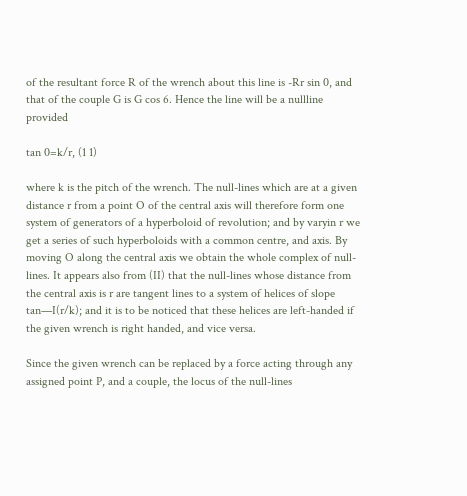of the resultant force R of the wrench about this line is -Rr sin 0, and that of the couple G is G cos 6. Hence the line will be a nullline provided

tan 0=k/r, (1 1)

where k is the pitch of the wrench. The null-lines which are at a given distance r from a point O of the central axis will therefore form one system of generators of a hyperboloid of revolution; and by varyin r we get a series of such hyperboloids with a common centre, and axis. By moving O along the central axis we obtain the whole complex of null-lines. It appears also from (II) that the null-lines whose distance from the central axis is r are tangent lines to a system of helices of slope tan—I(r/k); and it is to be noticed that these helices are left-handed if the given wrench is right handed, and vice versa.

Since the given wrench can be replaced by a force acting through any assigned point P, and a couple, the locus of the null-lines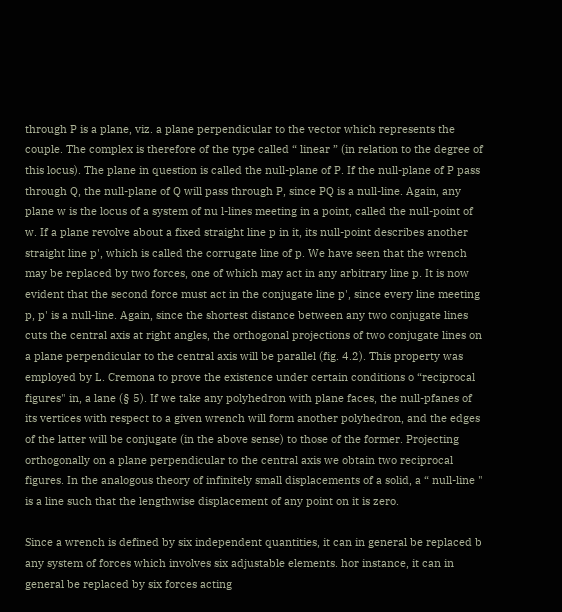through P is a plane, viz. a plane perpendicular to the vector which represents the couple. The complex is therefore of the type called “ linear ” (in relation to the degree of this locus). The plane in question is called the null-plane of P. If the null-plane of P pass through Q, the null-plane of Q will pass through P, since PQ is a null-line. Again, any plane w is the locus of a system of nu l-lines meeting in a point, called the null-point of w. If a plane revolve about a fixed straight line p in it, its null-point describes another straight line p', which is called the corrugate line of p. We have seen that the wrench may be replaced by two forces, one of which may act in any arbitrary line p. It is now evident that the second force must act in the conjugate line p', since every line meeting p, p' is a null-line. Again, since the shortest distance between any two conjugate lines cuts the central axis at right angles, the orthogonal projections of two conjugate lines on a plane perpendicular to the central axis will be parallel (fig. 4.2). This property was employed by L. Cremona to prove the existence under certain conditions o “reciprocal figures" in, a lane (§ 5). If we take any polyhedron with plane faces, the null-pfanes of its vertices with respect to a given wrench will form another polyhedron, and the edges of the latter will be conjugate (in the above sense) to those of the former. Projecting orthogonally on a plane perpendicular to the central axis we obtain two reciprocal figures. In the analogous theory of infinitely small displacements of a solid, a “ null-line " is a line such that the lengthwise displacement of any point on it is zero.

Since a wrench is defined by six independent quantities, it can in general be replaced b any system of forces which involves six adjustable elements. hor instance, it can in general be replaced by six forces acting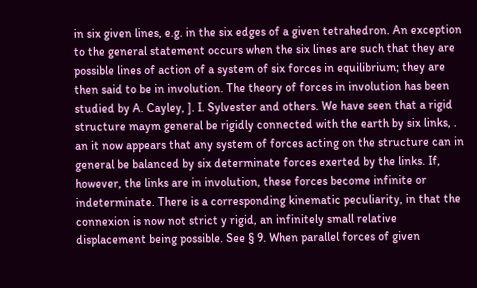in six given lines, e.g. in the six edges of a given tetrahedron. An exception to the general statement occurs when the six lines are such that they are possible lines of action of a system of six forces in equilibrium; they are then said to be in involution. The theory of forces in involution has been studied by A. Cayley, ]. I. Sylvester and others. We have seen that a rigid structure maym general be rigidly connected with the earth by six links, . an it now appears that any system of forces acting on the structure can in general be balanced by six determinate forces exerted by the links. If, however, the links are in involution, these forces become infinite or indeterminate. There is a corresponding kinematic peculiarity, in that the connexion is now not strict y rigid, an infinitely small relative displacement being possible. See § 9. When parallel forces of given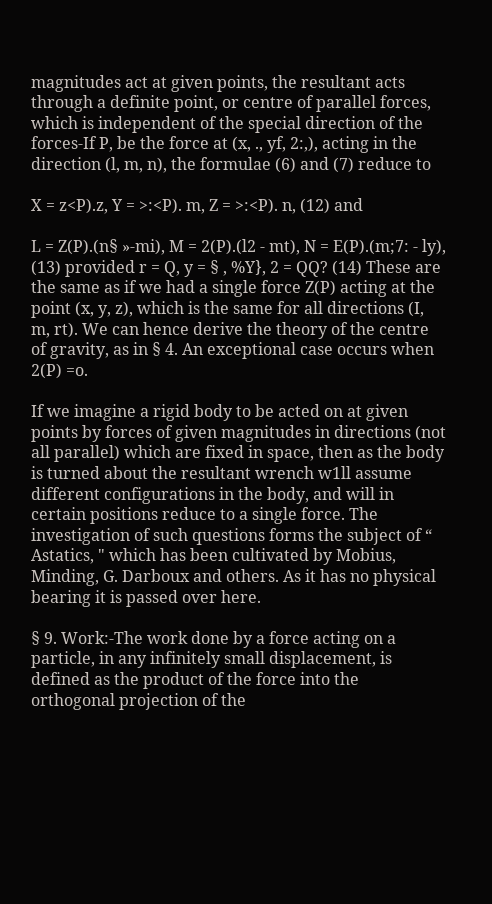magnitudes act at given points, the resultant acts through a definite point, or centre of parallel forces, which is independent of the special direction of the forces-If P, be the force at (x, ., yf, 2:,), acting in the direction (l, m, n), the formulae (6) and (7) reduce to

X = z<P).z, Y = >:<P). m, Z = >:<P). n, (12) and

L = Z(P).(n§ »-mi), M = 2(P).(l2 - mt), N = E(P).(m;7: - ly), (13) provided r = Q, y = § , %Y}, 2 = QQ? (14) These are the same as if we had a single force Z(P) acting at the point (x, y, z), which is the same for all directions (I, m, rt). We can hence derive the theory of the centre of gravity, as in § 4. An exceptional case occurs when 2(P) =o.

If we imagine a rigid body to be acted on at given points by forces of given magnitudes in directions (not all parallel) which are fixed in space, then as the body is turned about the resultant wrench w1ll assume different configurations in the body, and will in certain positions reduce to a single force. The investigation of such questions forms the subject of “ Astatics, " which has been cultivated by Mobius, Minding, G. Darboux and others. As it has no physical bearing it is passed over here.

§ 9. Work:-The work done by a force acting on a particle, in any infinitely small displacement, is defined as the product of the force into the orthogonal projection of the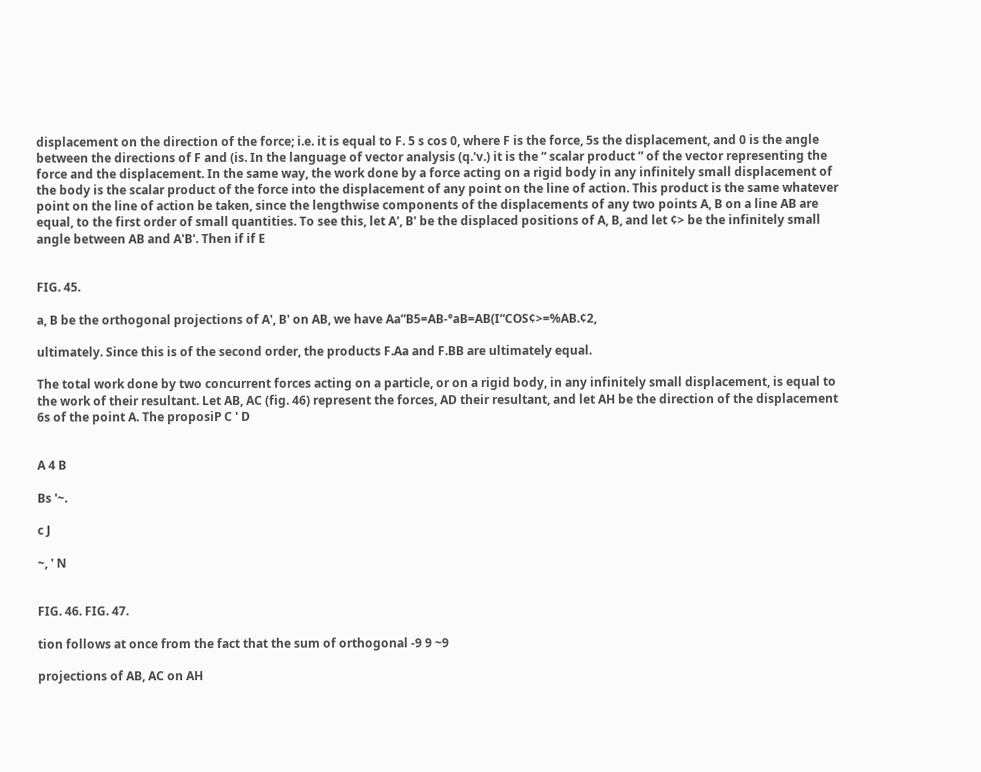displacement on the direction of the force; i.e. it is equal to F. 5 s cos 0, where F is the force, 5s the displacement, and 0 is the angle between the directions of F and (is. In the language of vector analysis (q.'v.) it is the “ scalar product ” of the vector representing the force and the displacement. In the same way, the work done by a force acting on a rigid body in any infinitely small displacement of the body is the scalar product of the force into the displacement of any point on the line of action. This product is the same whatever point on the line of action be taken, since the lengthwise components of the displacements of any two points A, B on a line AB are equal, to the first order of small quantities. To see this, let A', B' be the displaced positions of A, B, and let ¢> be the infinitely small angle between AB and A'B'. Then if if E


FIG. 45.

a, B be the orthogonal projections of A', B' on AB, we have Aa”B5=AB-°aB=AB(I“COS¢>=%AB.¢2,

ultimately. Since this is of the second order, the products F.Aa and F.BB are ultimately equal.

The total work done by two concurrent forces acting on a particle, or on a rigid body, in any infinitely small displacement, is equal to the work of their resultant. Let AB, AC (fig. 46) represent the forces, AD their resultant, and let AH be the direction of the displacement 6s of the point A. The proposiP C ' D


A 4 B

Bs '~.

c J

~, ' N


FIG. 46. FIG. 47.

tion follows at once from the fact that the sum of orthogonal -9 9 ~9

projections of AB, AC on AH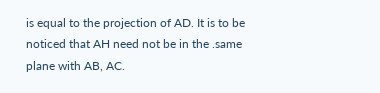is equal to the projection of AD. It is to be noticed that AH need not be in the .same plane with AB, AC.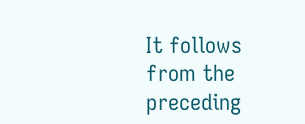It follows from the preceding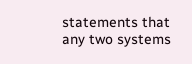statements that any two systems